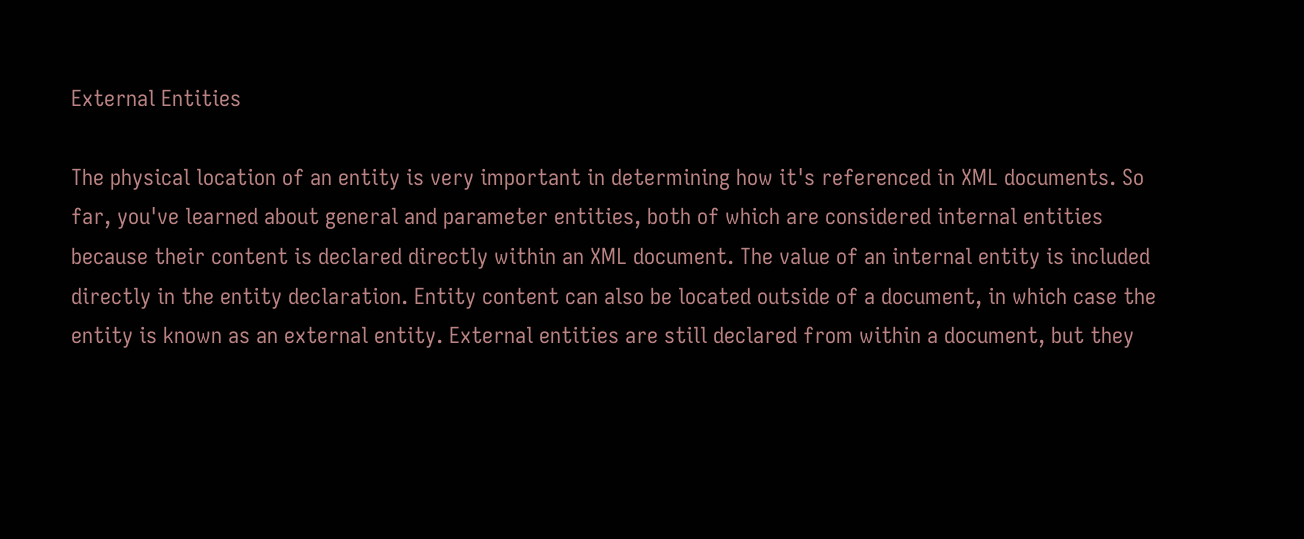External Entities

The physical location of an entity is very important in determining how it's referenced in XML documents. So far, you've learned about general and parameter entities, both of which are considered internal entities because their content is declared directly within an XML document. The value of an internal entity is included directly in the entity declaration. Entity content can also be located outside of a document, in which case the entity is known as an external entity. External entities are still declared from within a document, but they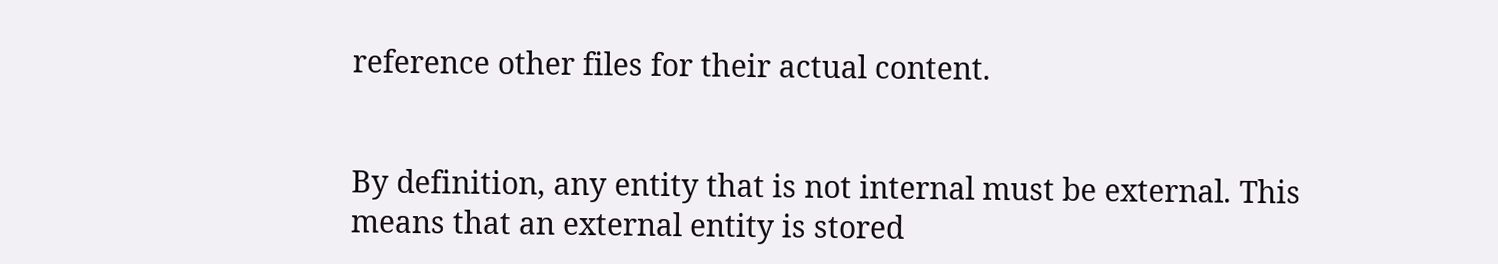reference other files for their actual content.


By definition, any entity that is not internal must be external. This means that an external entity is stored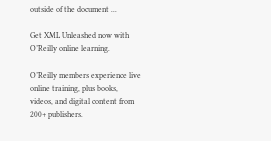outside of the document ...

Get XML Unleashed now with O’Reilly online learning.

O’Reilly members experience live online training, plus books, videos, and digital content from 200+ publishers.